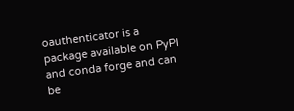oauthenticator is a package available on PyPI and conda forge and can be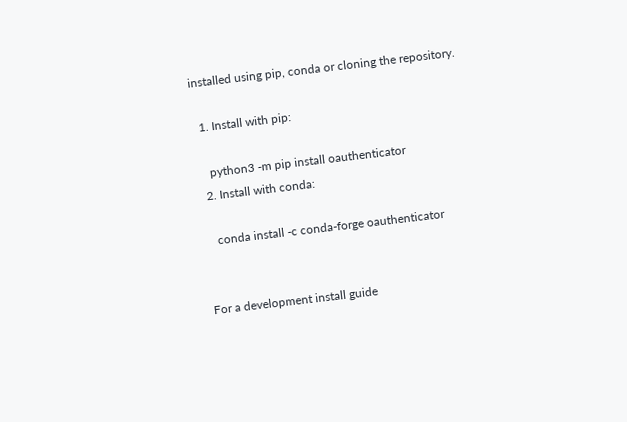installed using pip, conda or cloning the repository.

  1. Install with pip:

    python3 -m pip install oauthenticator
  2. Install with conda:

    conda install -c conda-forge oauthenticator


For a development install guide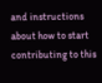and instructions about how to start contributing to this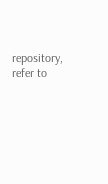repository, refer to